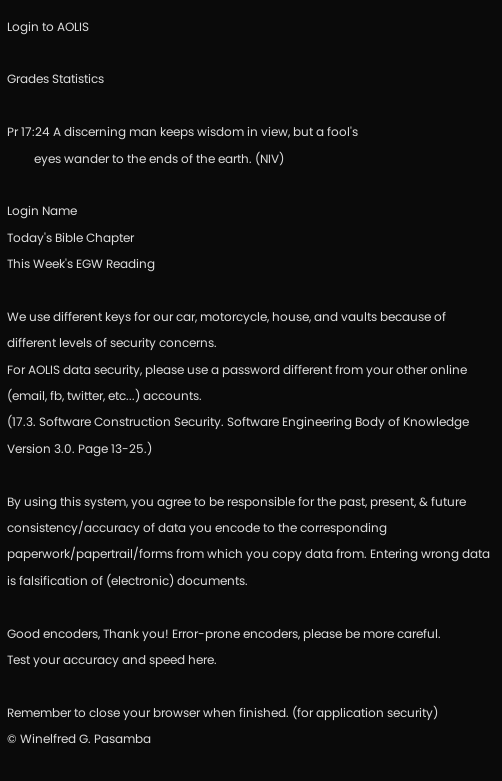Login to AOLIS

Grades Statistics

Pr 17:24 A discerning man keeps wisdom in view, but a fool's
         eyes wander to the ends of the earth. (NIV)

Login Name
Today's Bible Chapter
This Week's EGW Reading

We use different keys for our car, motorcycle, house, and vaults because of different levels of security concerns.
For AOLIS data security, please use a password different from your other online (email, fb, twitter, etc...) accounts.
(17.3. Software Construction Security. Software Engineering Body of Knowledge Version 3.0. Page 13-25.)

By using this system, you agree to be responsible for the past, present, & future consistency/accuracy of data you encode to the corresponding paperwork/papertrail/forms from which you copy data from. Entering wrong data is falsification of (electronic) documents.

Good encoders, Thank you! Error-prone encoders, please be more careful.
Test your accuracy and speed here.

Remember to close your browser when finished. (for application security)
© Winelfred G. Pasamba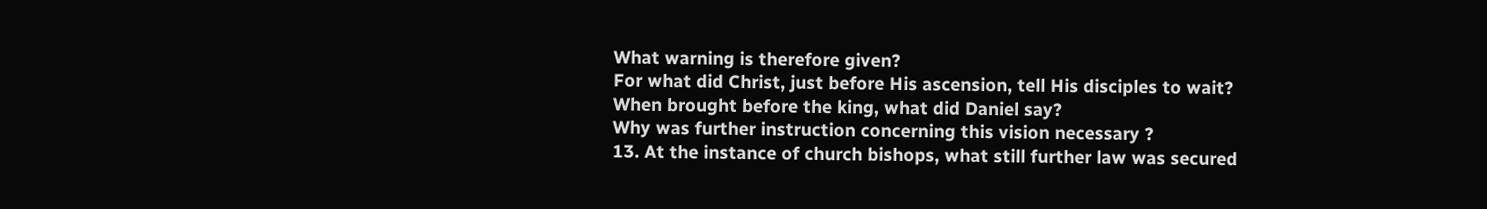What warning is therefore given?
For what did Christ, just before His ascension, tell His disciples to wait?
When brought before the king, what did Daniel say?
Why was further instruction concerning this vision necessary ?
13. At the instance of church bishops, what still further law was secured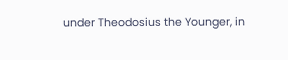under Theodosius the Younger, in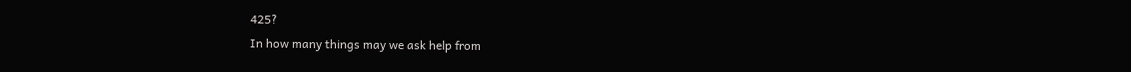425?
In how many things may we ask help from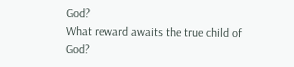God?
What reward awaits the true child of God?